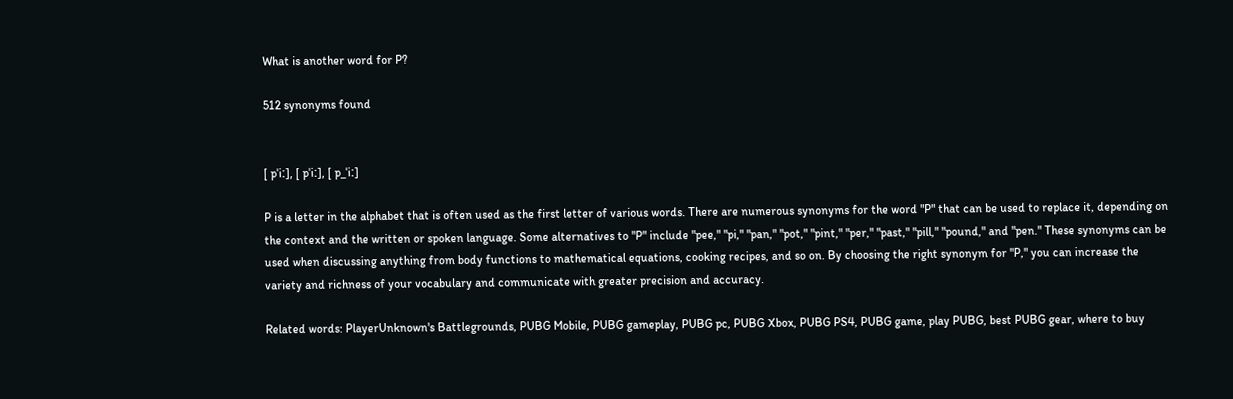What is another word for P?

512 synonyms found


[ pˈiː], [ pˈiː], [ p_ˈiː]

P is a letter in the alphabet that is often used as the first letter of various words. There are numerous synonyms for the word "P" that can be used to replace it, depending on the context and the written or spoken language. Some alternatives to "P" include "pee," "pi," "pan," "pot," "pint," "per," "past," "pill," "pound," and "pen." These synonyms can be used when discussing anything from body functions to mathematical equations, cooking recipes, and so on. By choosing the right synonym for "P," you can increase the variety and richness of your vocabulary and communicate with greater precision and accuracy.

Related words: PlayerUnknown's Battlegrounds, PUBG Mobile, PUBG gameplay, PUBG pc, PUBG Xbox, PUBG PS4, PUBG game, play PUBG, best PUBG gear, where to buy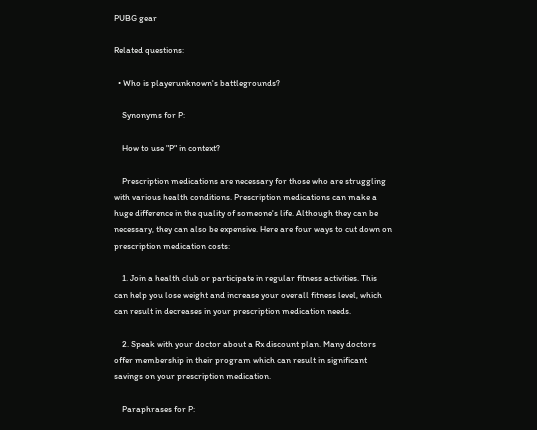PUBG gear

Related questions:

  • Who is playerunknown's battlegrounds?

    Synonyms for P:

    How to use "P" in context?

    Prescription medications are necessary for those who are struggling with various health conditions. Prescription medications can make a huge difference in the quality of someone's life. Although they can be necessary, they can also be expensive. Here are four ways to cut down on prescription medication costs:

    1. Join a health club or participate in regular fitness activities. This can help you lose weight and increase your overall fitness level, which can result in decreases in your prescription medication needs.

    2. Speak with your doctor about a Rx discount plan. Many doctors offer membership in their program which can result in significant savings on your prescription medication.

    Paraphrases for P: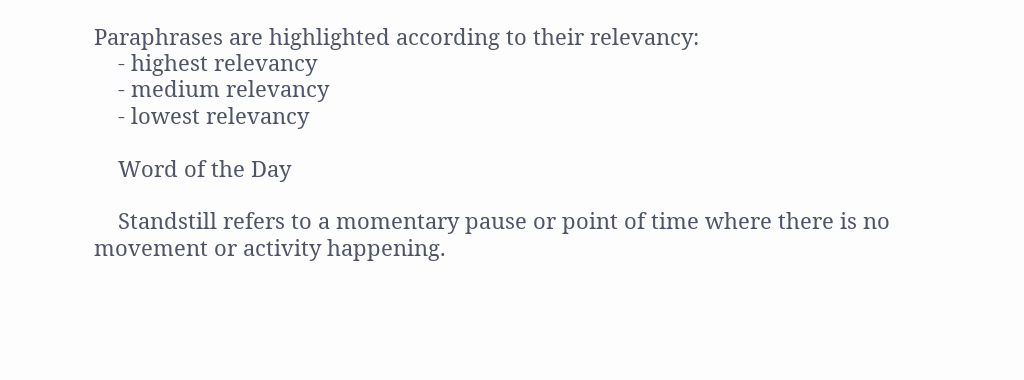Paraphrases are highlighted according to their relevancy:
    - highest relevancy
    - medium relevancy
    - lowest relevancy

    Word of the Day

    Standstill refers to a momentary pause or point of time where there is no movement or activity happening.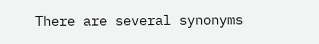There are several synonyms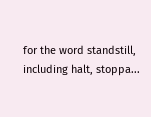for the word standstill, including halt, stoppa...